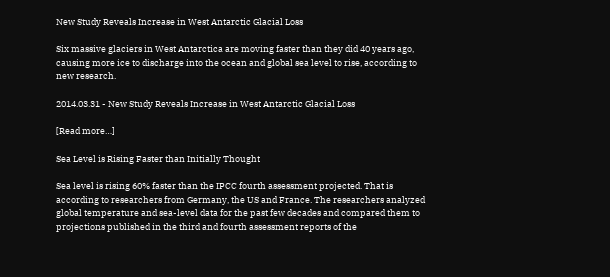New Study Reveals Increase in West Antarctic Glacial Loss

Six massive glaciers in West Antarctica are moving faster than they did 40 years ago, causing more ice to discharge into the ocean and global sea level to rise, according to new research.

2014.03.31 - New Study Reveals Increase in West Antarctic Glacial Loss

[Read more…]

Sea Level is Rising Faster than Initially Thought

Sea level is rising 60% faster than the IPCC fourth assessment projected. That is according to researchers from Germany, the US and France. The researchers analyzed global temperature and sea-level data for the past few decades and compared them to projections published in the third and fourth assessment reports of the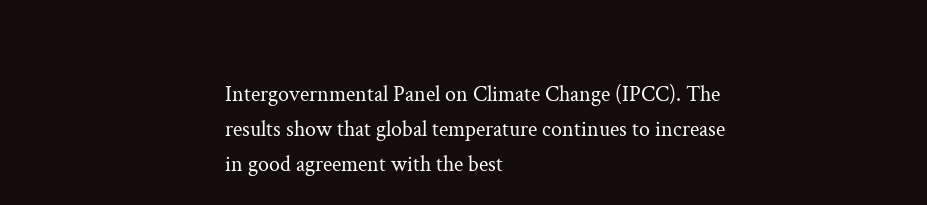Intergovernmental Panel on Climate Change (IPCC). The results show that global temperature continues to increase in good agreement with the best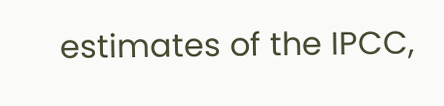estimates of the IPCC,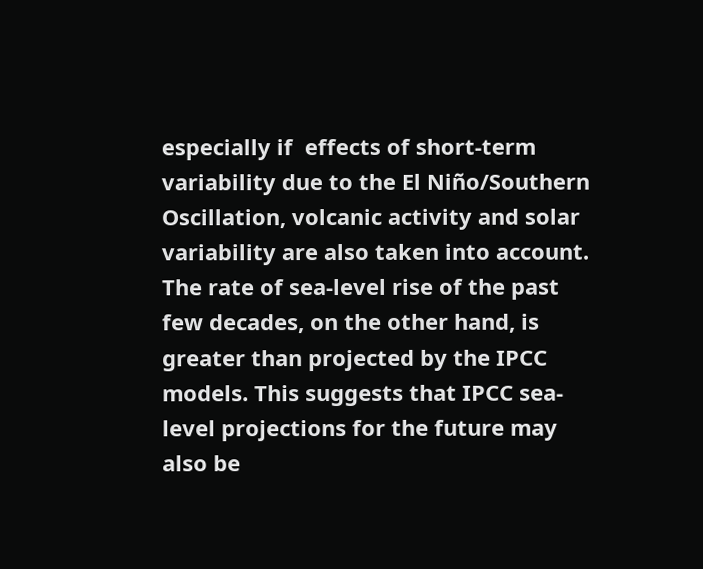especially if  effects of short-term variability due to the El Niño/Southern Oscillation, volcanic activity and solar variability are also taken into account. The rate of sea-level rise of the past few decades, on the other hand, is greater than projected by the IPCC models. This suggests that IPCC sea-level projections for the future may also be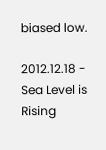biased low.

2012.12.18 - Sea Level is Rising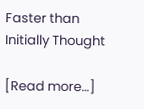Faster than Initially Thought

[Read more…]